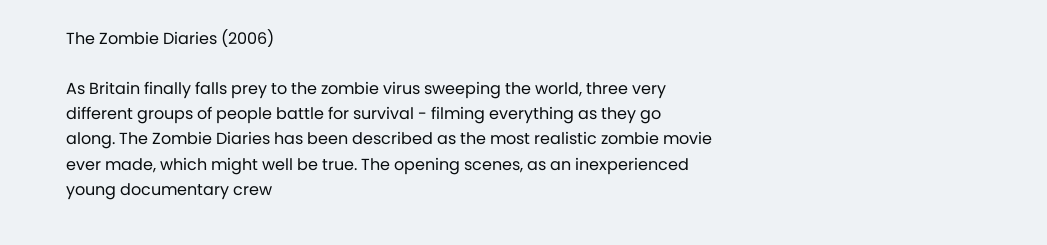The Zombie Diaries (2006)

As Britain finally falls prey to the zombie virus sweeping the world, three very different groups of people battle for survival - filming everything as they go along. The Zombie Diaries has been described as the most realistic zombie movie ever made, which might well be true. The opening scenes, as an inexperienced young documentary crew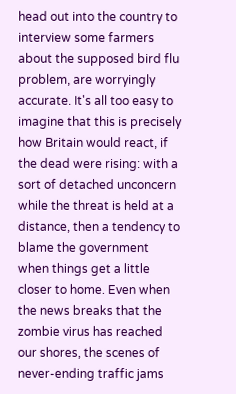head out into the country to interview some farmers about the supposed bird flu problem, are worryingly accurate. It's all too easy to imagine that this is precisely how Britain would react, if the dead were rising: with a sort of detached unconcern while the threat is held at a distance, then a tendency to blame the government when things get a little closer to home. Even when the news breaks that the zombie virus has reached our shores, the scenes of never-ending traffic jams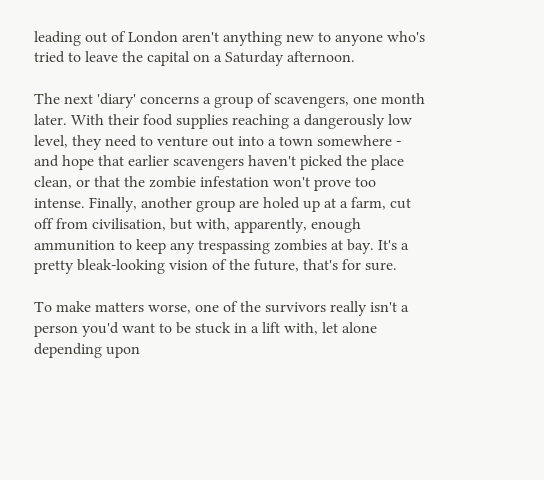leading out of London aren't anything new to anyone who's tried to leave the capital on a Saturday afternoon.

The next 'diary' concerns a group of scavengers, one month later. With their food supplies reaching a dangerously low level, they need to venture out into a town somewhere - and hope that earlier scavengers haven't picked the place clean, or that the zombie infestation won't prove too intense. Finally, another group are holed up at a farm, cut off from civilisation, but with, apparently, enough ammunition to keep any trespassing zombies at bay. It's a pretty bleak-looking vision of the future, that's for sure.

To make matters worse, one of the survivors really isn't a person you'd want to be stuck in a lift with, let alone depending upon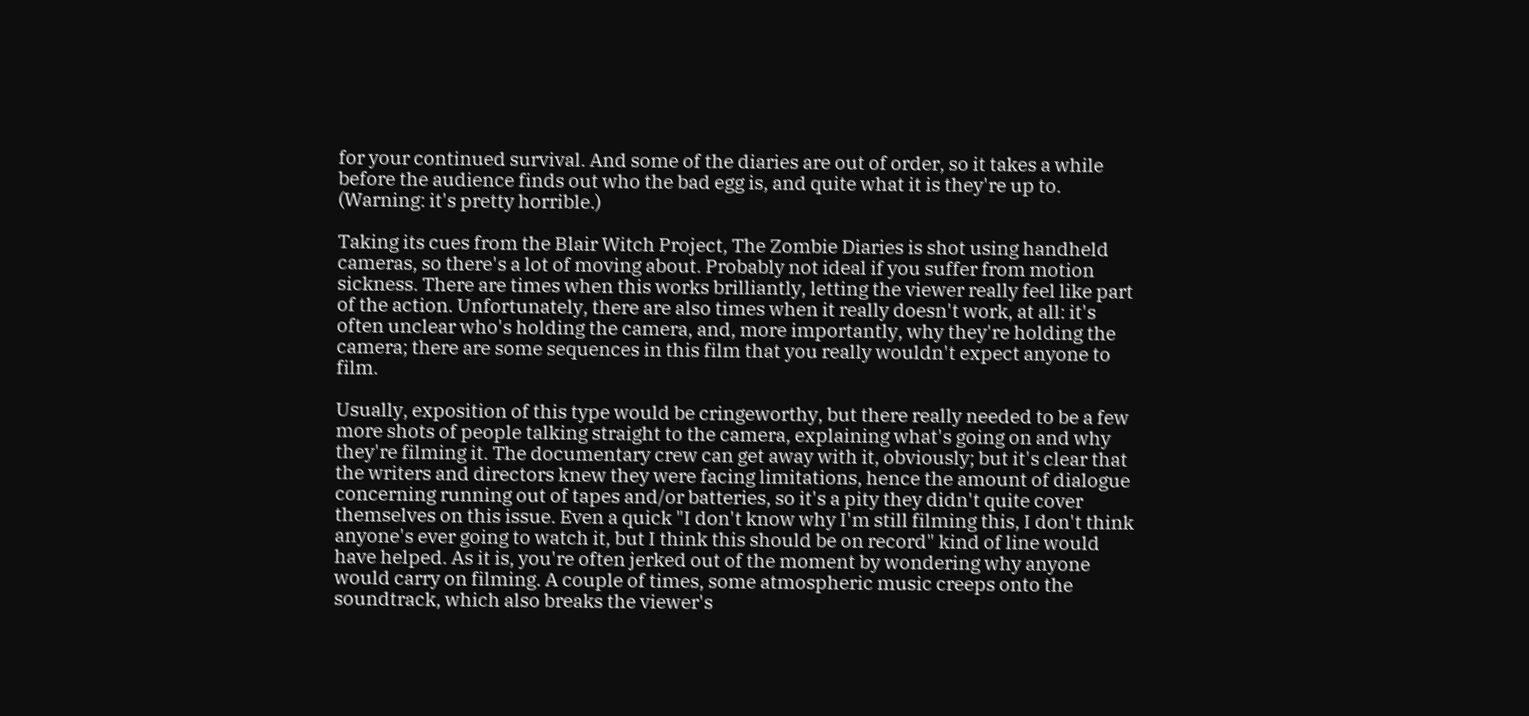for your continued survival. And some of the diaries are out of order, so it takes a while before the audience finds out who the bad egg is, and quite what it is they're up to. (Warning: it's pretty horrible.)

Taking its cues from the Blair Witch Project, The Zombie Diaries is shot using handheld cameras, so there's a lot of moving about. Probably not ideal if you suffer from motion sickness. There are times when this works brilliantly, letting the viewer really feel like part of the action. Unfortunately, there are also times when it really doesn't work, at all: it's often unclear who's holding the camera, and, more importantly, why they're holding the camera; there are some sequences in this film that you really wouldn't expect anyone to film.

Usually, exposition of this type would be cringeworthy, but there really needed to be a few more shots of people talking straight to the camera, explaining what's going on and why they're filming it. The documentary crew can get away with it, obviously; but it's clear that the writers and directors knew they were facing limitations, hence the amount of dialogue concerning running out of tapes and/or batteries, so it's a pity they didn't quite cover themselves on this issue. Even a quick "I don't know why I'm still filming this, I don't think anyone's ever going to watch it, but I think this should be on record" kind of line would have helped. As it is, you're often jerked out of the moment by wondering why anyone would carry on filming. A couple of times, some atmospheric music creeps onto the soundtrack, which also breaks the viewer's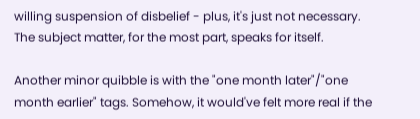willing suspension of disbelief - plus, it's just not necessary. The subject matter, for the most part, speaks for itself.

Another minor quibble is with the "one month later"/"one month earlier" tags. Somehow, it would've felt more real if the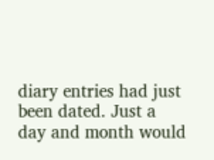diary entries had just been dated. Just a day and month would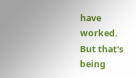have worked. But that's being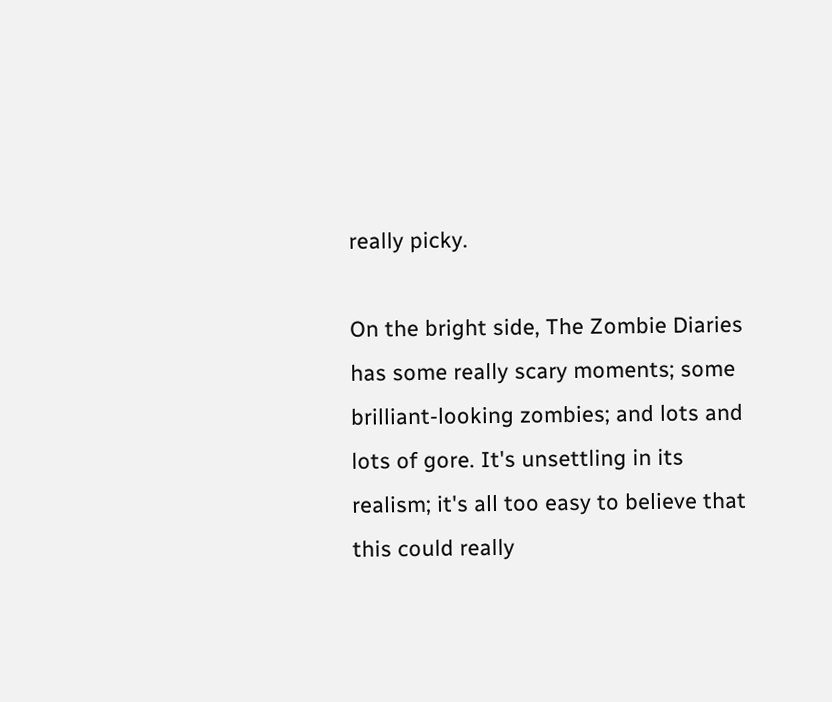really picky.

On the bright side, The Zombie Diaries has some really scary moments; some brilliant-looking zombies; and lots and lots of gore. It's unsettling in its realism; it's all too easy to believe that this could really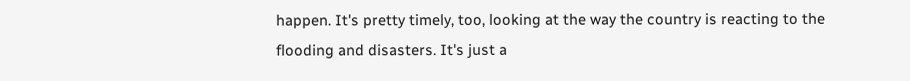happen. It's pretty timely, too, looking at the way the country is reacting to the flooding and disasters. It's just a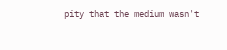pity that the medium wasn't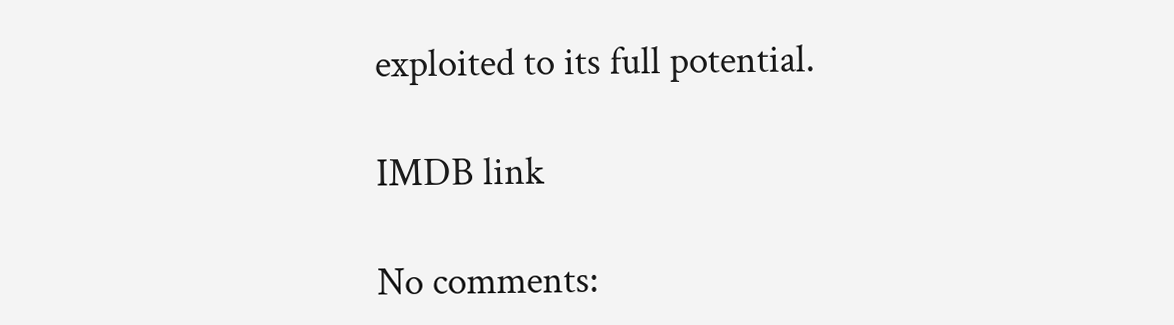exploited to its full potential.

IMDB link

No comments: